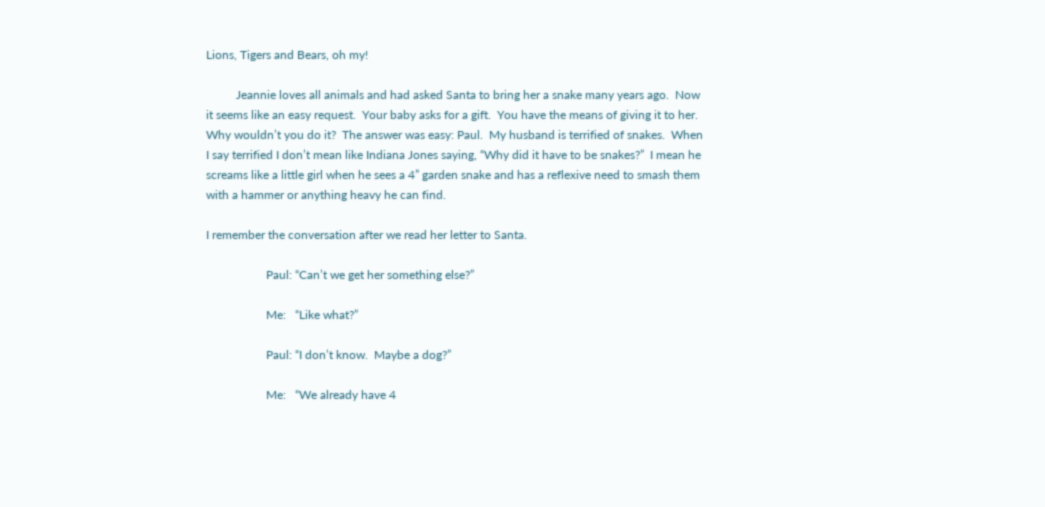Lions, Tigers and Bears, oh my!

          Jeannie loves all animals and had asked Santa to bring her a snake many years ago.  Now it seems like an easy request.  Your baby asks for a gift.  You have the means of giving it to her.  Why wouldn’t you do it?  The answer was easy: Paul.  My husband is terrified of snakes.  When I say terrified I don’t mean like Indiana Jones saying, “Why did it have to be snakes?”  I mean he screams like a little girl when he sees a 4” garden snake and has a reflexive need to smash them with a hammer or anything heavy he can find.

I remember the conversation after we read her letter to Santa.

                    Paul: “Can’t we get her something else?”

                    Me:   “Like what?”

                    Paul: “I don’t know.  Maybe a dog?”

                    Me:   “We already have 4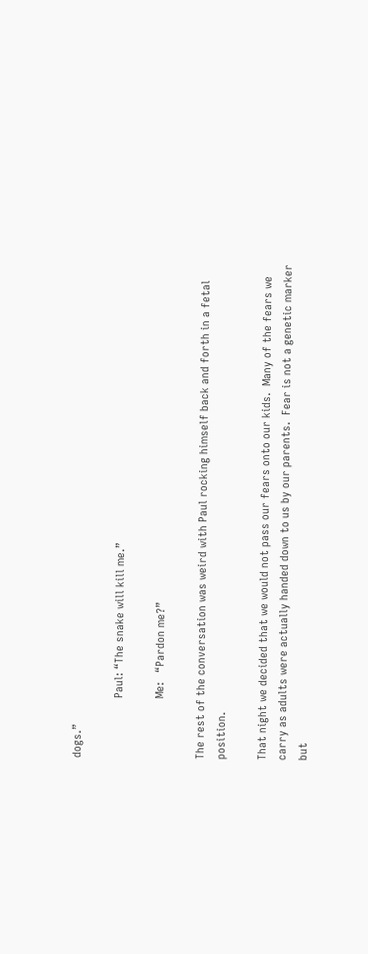dogs.”

                    Paul: “The snake will kill me.”

                    Me:   “Pardon me?”

The rest of the conversation was weird with Paul rocking himself back and forth in a fetal position.

That night we decided that we would not pass our fears onto our kids.  Many of the fears we carry as adults were actually handed down to us by our parents.  Fear is not a genetic marker but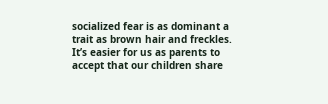socialized fear is as dominant a trait as brown hair and freckles.  It’s easier for us as parents to accept that our children share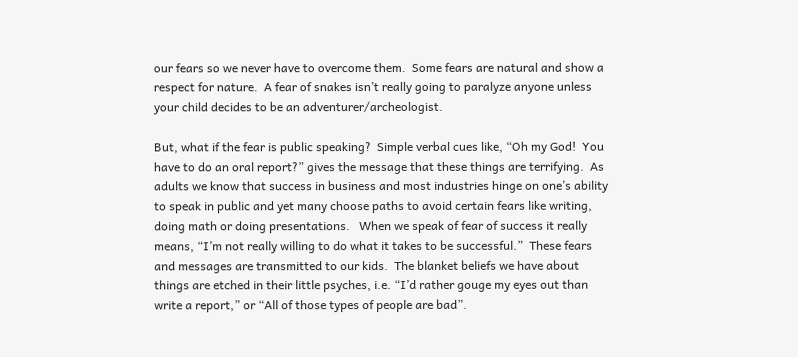our fears so we never have to overcome them.  Some fears are natural and show a respect for nature.  A fear of snakes isn’t really going to paralyze anyone unless your child decides to be an adventurer/archeologist.

But, what if the fear is public speaking?  Simple verbal cues like, “Oh my God!  You have to do an oral report?” gives the message that these things are terrifying.  As adults we know that success in business and most industries hinge on one’s ability to speak in public and yet many choose paths to avoid certain fears like writing, doing math or doing presentations.   When we speak of fear of success it really means, “I’m not really willing to do what it takes to be successful.”  These fears and messages are transmitted to our kids.  The blanket beliefs we have about things are etched in their little psyches, i.e. “I’d rather gouge my eyes out than write a report,” or “All of those types of people are bad”.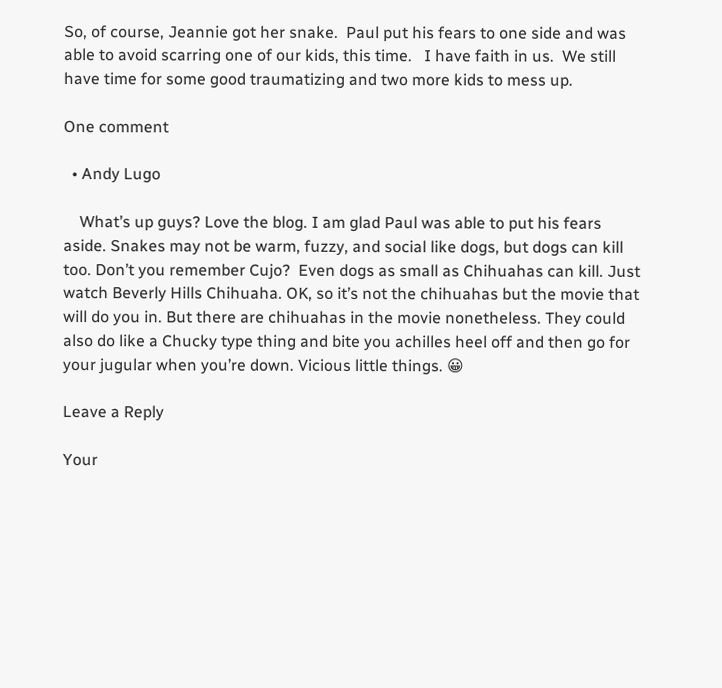So, of course, Jeannie got her snake.  Paul put his fears to one side and was able to avoid scarring one of our kids, this time.   I have faith in us.  We still have time for some good traumatizing and two more kids to mess up.

One comment

  • Andy Lugo

    What’s up guys? Love the blog. I am glad Paul was able to put his fears aside. Snakes may not be warm, fuzzy, and social like dogs, but dogs can kill too. Don’t you remember Cujo?  Even dogs as small as Chihuahas can kill. Just watch Beverly Hills Chihuaha. OK, so it’s not the chihuahas but the movie that will do you in. But there are chihuahas in the movie nonetheless. They could also do like a Chucky type thing and bite you achilles heel off and then go for your jugular when you’re down. Vicious little things. 😀

Leave a Reply

Your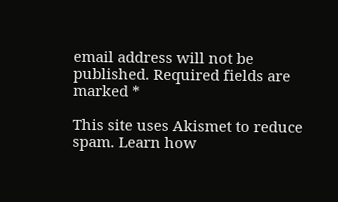email address will not be published. Required fields are marked *

This site uses Akismet to reduce spam. Learn how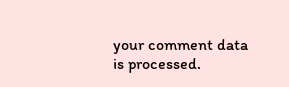your comment data is processed.